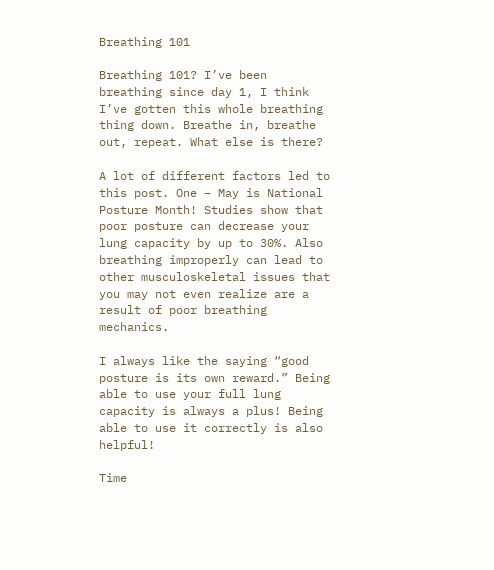Breathing 101

Breathing 101? I’ve been breathing since day 1, I think I’ve gotten this whole breathing thing down. Breathe in, breathe out, repeat. What else is there?

A lot of different factors led to this post. One – May is National Posture Month! Studies show that poor posture can decrease your lung capacity by up to 30%. Also breathing improperly can lead to other musculoskeletal issues that you may not even realize are a result of poor breathing mechanics.

I always like the saying “good posture is its own reward.” Being able to use your full lung capacity is always a plus! Being able to use it correctly is also helpful!

Time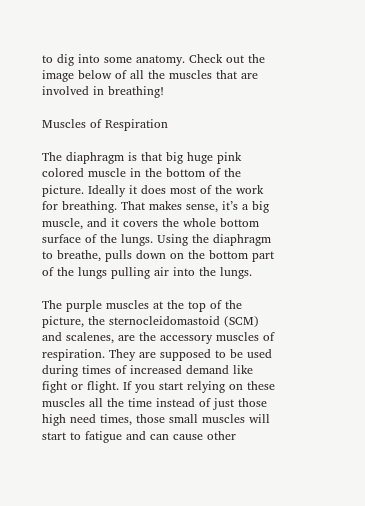to dig into some anatomy. Check out the image below of all the muscles that are involved in breathing!

Muscles of Respiration

The diaphragm is that big huge pink colored muscle in the bottom of the picture. Ideally it does most of the work for breathing. That makes sense, it’s a big muscle, and it covers the whole bottom surface of the lungs. Using the diaphragm to breathe, pulls down on the bottom part of the lungs pulling air into the lungs.

The purple muscles at the top of the picture, the sternocleidomastoid (SCM) and scalenes, are the accessory muscles of respiration. They are supposed to be used during times of increased demand like fight or flight. If you start relying on these muscles all the time instead of just those high need times, those small muscles will start to fatigue and can cause other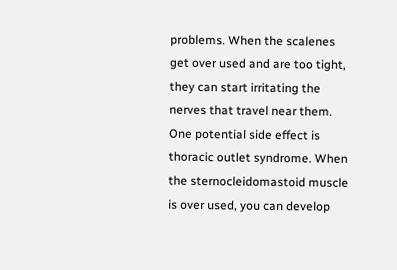problems. When the scalenes get over used and are too tight, they can start irritating the nerves that travel near them. One potential side effect is thoracic outlet syndrome. When the sternocleidomastoid muscle is over used, you can develop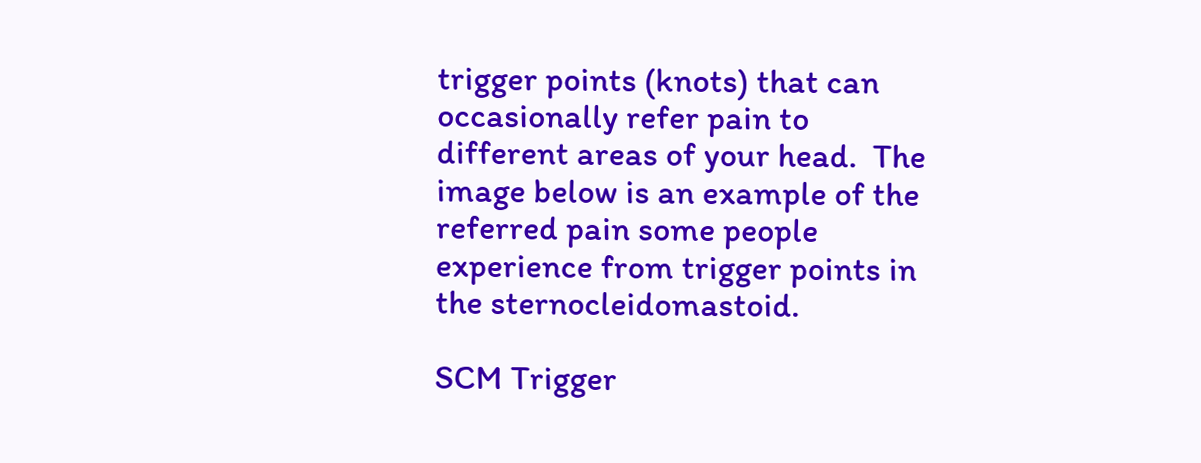trigger points (knots) that can occasionally refer pain to different areas of your head.  The image below is an example of the referred pain some people experience from trigger points in the sternocleidomastoid.

SCM Trigger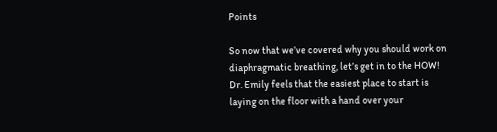Points

So now that we’ve covered why you should work on diaphragmatic breathing, let’s get in to the HOW! Dr. Emily feels that the easiest place to start is laying on the floor with a hand over your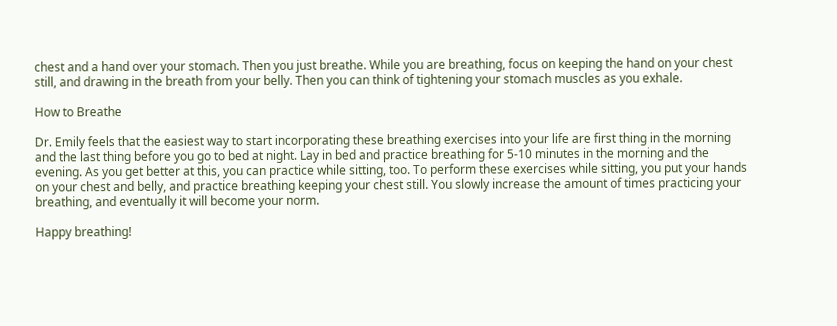chest and a hand over your stomach. Then you just breathe. While you are breathing, focus on keeping the hand on your chest still, and drawing in the breath from your belly. Then you can think of tightening your stomach muscles as you exhale.

How to Breathe

Dr. Emily feels that the easiest way to start incorporating these breathing exercises into your life are first thing in the morning and the last thing before you go to bed at night. Lay in bed and practice breathing for 5-10 minutes in the morning and the evening. As you get better at this, you can practice while sitting, too. To perform these exercises while sitting, you put your hands on your chest and belly, and practice breathing keeping your chest still. You slowly increase the amount of times practicing your breathing, and eventually it will become your norm.

Happy breathing!